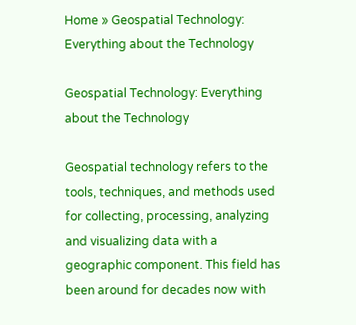Home » Geospatial Technology: Everything about the Technology

Geospatial Technology: Everything about the Technology

Geospatial technology refers to the tools, techniques, and methods used for collecting, processing, analyzing and visualizing data with a geographic component. This field has been around for decades now with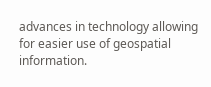advances in technology allowing for easier use of geospatial information.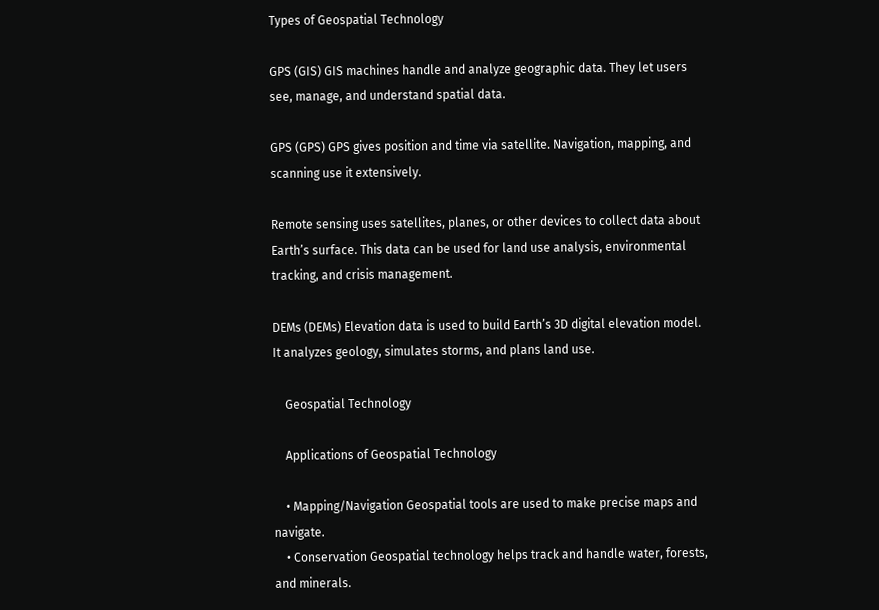Types of Geospatial Technology

GPS (GIS) GIS machines handle and analyze geographic data. They let users see, manage, and understand spatial data.

GPS (GPS) GPS gives position and time via satellite. Navigation, mapping, and scanning use it extensively.

Remote sensing uses satellites, planes, or other devices to collect data about Earth’s surface. This data can be used for land use analysis, environmental tracking, and crisis management.

DEMs (DEMs) Elevation data is used to build Earth’s 3D digital elevation model. It analyzes geology, simulates storms, and plans land use.

    Geospatial Technology

    Applications of Geospatial Technology

    • Mapping/Navigation Geospatial tools are used to make precise maps and navigate.
    • Conservation Geospatial technology helps track and handle water, forests, and minerals.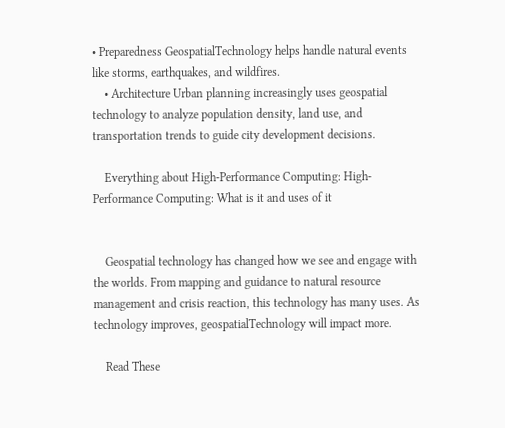• Preparedness GeospatialTechnology helps handle natural events like storms, earthquakes, and wildfires.
    • Architecture Urban planning increasingly uses geospatial technology to analyze population density, land use, and transportation trends to guide city development decisions.

    Everything about High-Performance Computing: High-Performance Computing: What is it and uses of it


    Geospatial technology has changed how we see and engage with the worlds. From mapping and guidance to natural resource management and crisis reaction, this technology has many uses. As technology improves, geospatialTechnology will impact more.

    Read These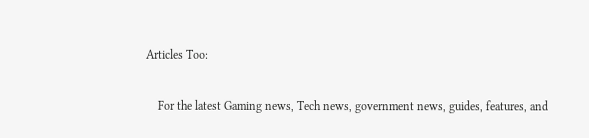Articles Too:

    For the latest Gaming news, Tech news, government news, guides, features, and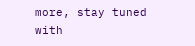more, stay tuned with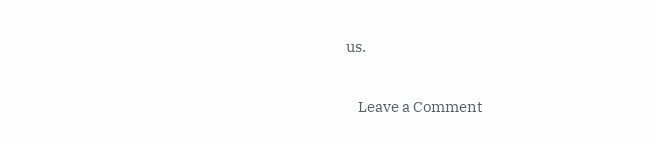us.

    Leave a Comment